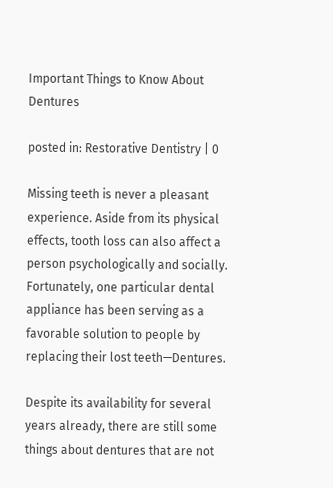Important Things to Know About Dentures

posted in: Restorative Dentistry | 0

Missing teeth is never a pleasant experience. Aside from its physical effects, tooth loss can also affect a person psychologically and socially. Fortunately, one particular dental appliance has been serving as a favorable solution to people by replacing their lost teeth—Dentures.

Despite its availability for several years already, there are still some things about dentures that are not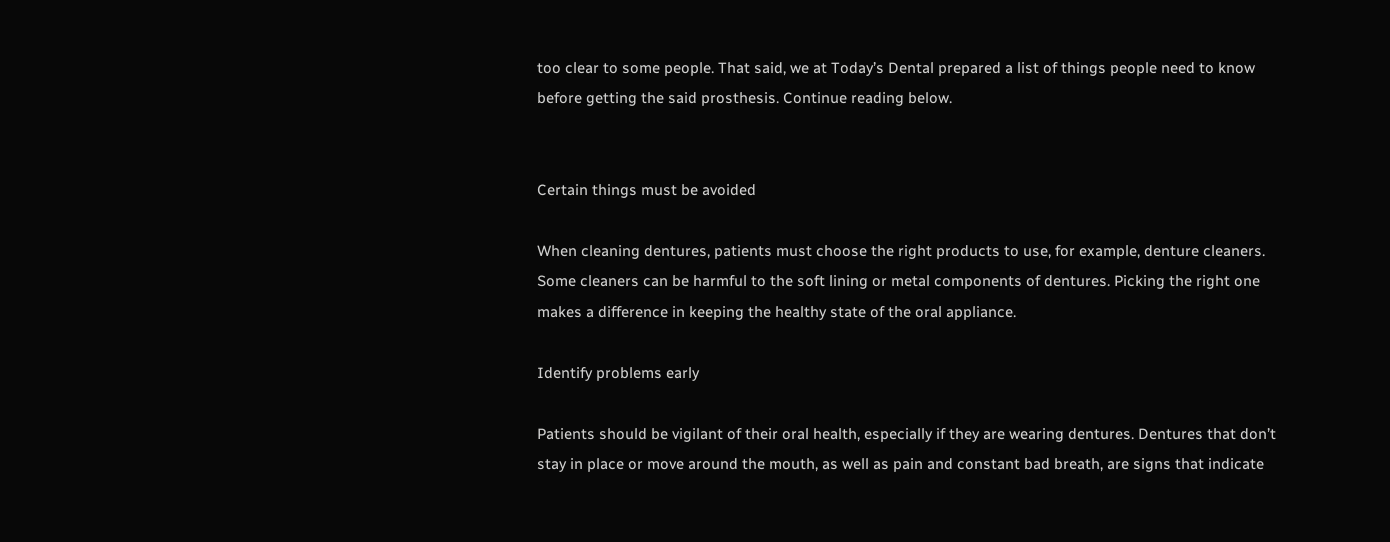too clear to some people. That said, we at Today’s Dental prepared a list of things people need to know before getting the said prosthesis. Continue reading below.


Certain things must be avoided

When cleaning dentures, patients must choose the right products to use, for example, denture cleaners. Some cleaners can be harmful to the soft lining or metal components of dentures. Picking the right one makes a difference in keeping the healthy state of the oral appliance.

Identify problems early

Patients should be vigilant of their oral health, especially if they are wearing dentures. Dentures that don’t stay in place or move around the mouth, as well as pain and constant bad breath, are signs that indicate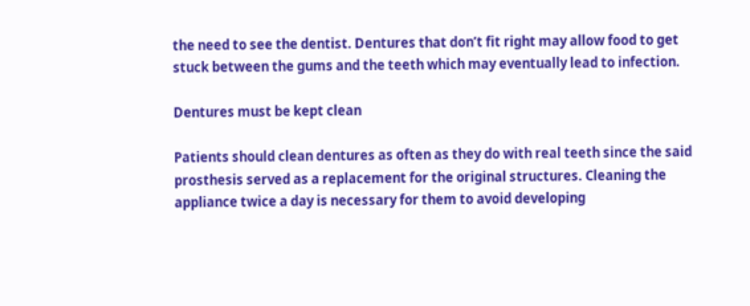the need to see the dentist. Dentures that don’t fit right may allow food to get stuck between the gums and the teeth which may eventually lead to infection.

Dentures must be kept clean

Patients should clean dentures as often as they do with real teeth since the said prosthesis served as a replacement for the original structures. Cleaning the appliance twice a day is necessary for them to avoid developing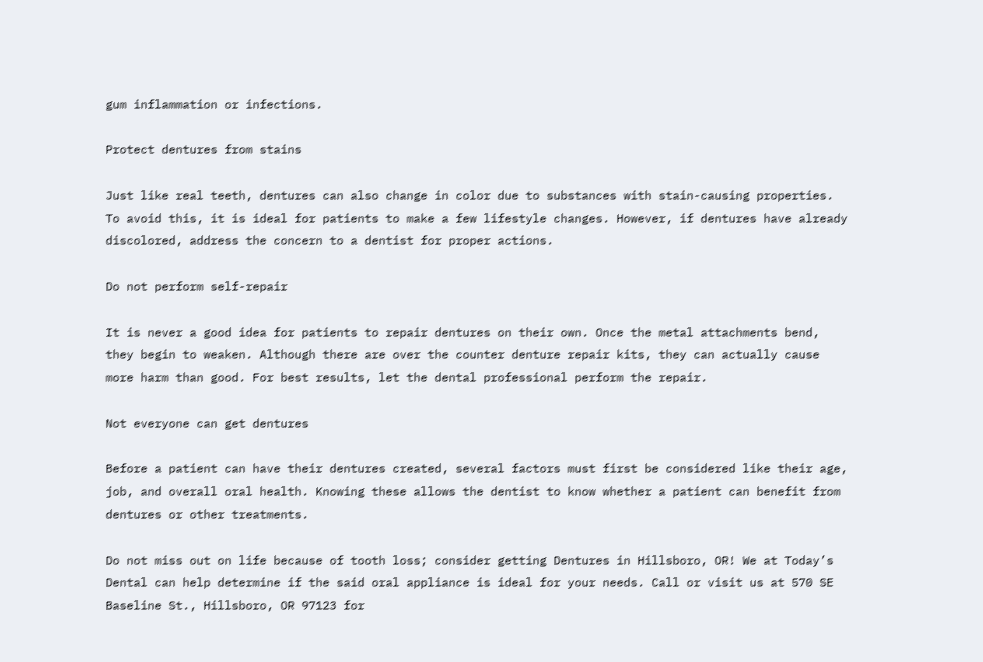gum inflammation or infections.

Protect dentures from stains

Just like real teeth, dentures can also change in color due to substances with stain-causing properties. To avoid this, it is ideal for patients to make a few lifestyle changes. However, if dentures have already discolored, address the concern to a dentist for proper actions.

Do not perform self-repair

It is never a good idea for patients to repair dentures on their own. Once the metal attachments bend, they begin to weaken. Although there are over the counter denture repair kits, they can actually cause more harm than good. For best results, let the dental professional perform the repair.

Not everyone can get dentures

Before a patient can have their dentures created, several factors must first be considered like their age, job, and overall oral health. Knowing these allows the dentist to know whether a patient can benefit from dentures or other treatments.

Do not miss out on life because of tooth loss; consider getting Dentures in Hillsboro, OR! We at Today’s Dental can help determine if the said oral appliance is ideal for your needs. Call or visit us at 570 SE Baseline St., Hillsboro, OR 97123 for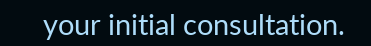your initial consultation.